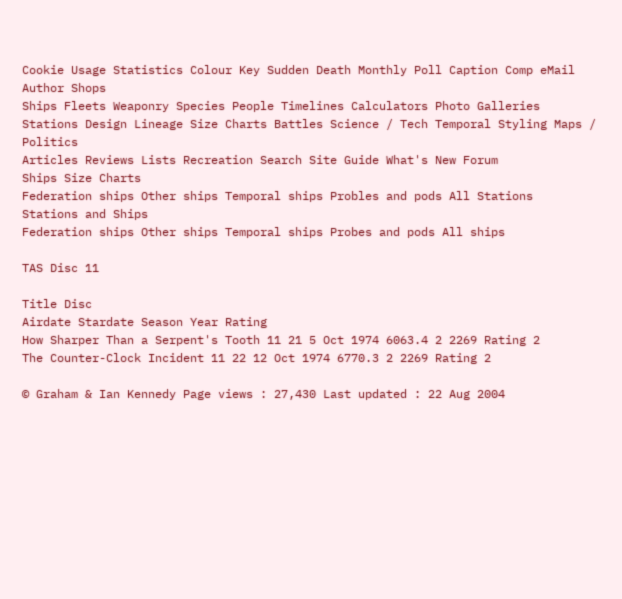Cookie Usage Statistics Colour Key Sudden Death Monthly Poll Caption Comp eMail Author Shops
Ships Fleets Weaponry Species People Timelines Calculators Photo Galleries
Stations Design Lineage Size Charts Battles Science / Tech Temporal Styling Maps / Politics
Articles Reviews Lists Recreation Search Site Guide What's New Forum
Ships Size Charts
Federation ships Other ships Temporal ships Probles and pods All Stations
Stations and Ships
Federation ships Other ships Temporal ships Probes and pods All ships

TAS Disc 11

Title Disc
Airdate Stardate Season Year Rating
How Sharper Than a Serpent's Tooth 11 21 5 Oct 1974 6063.4 2 2269 Rating 2
The Counter-Clock Incident 11 22 12 Oct 1974 6770.3 2 2269 Rating 2

© Graham & Ian Kennedy Page views : 27,430 Last updated : 22 Aug 2004